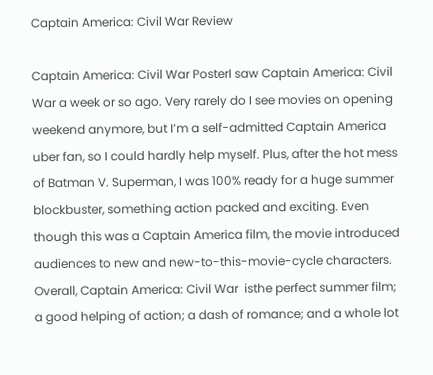Captain America: Civil War Review

Captain America: Civil War PosterI saw Captain America: Civil War a week or so ago. Very rarely do I see movies on opening weekend anymore, but I’m a self-admitted Captain America uber fan, so I could hardly help myself. Plus, after the hot mess of Batman V. Superman, I was 100% ready for a huge summer blockbuster, something action packed and exciting. Even though this was a Captain America film, the movie introduced audiences to new and new-to-this-movie-cycle characters. Overall, Captain America: Civil War  isthe perfect summer film; a good helping of action; a dash of romance; and a whole lot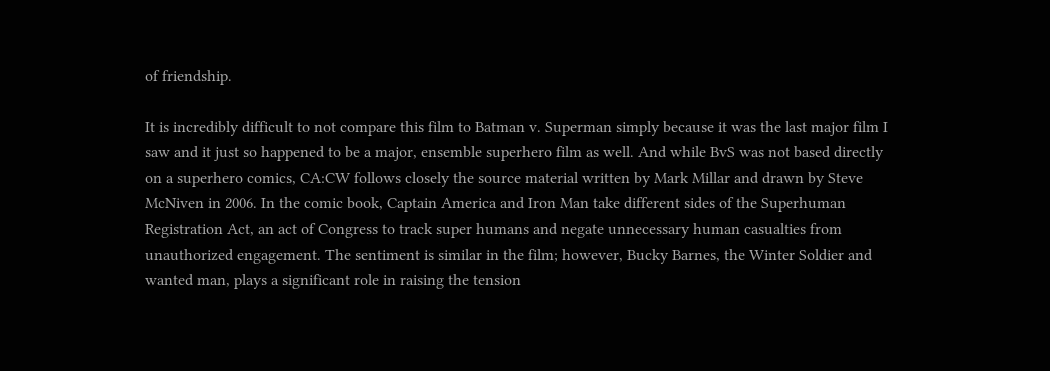of friendship.

It is incredibly difficult to not compare this film to Batman v. Superman simply because it was the last major film I saw and it just so happened to be a major, ensemble superhero film as well. And while BvS was not based directly on a superhero comics, CA:CW follows closely the source material written by Mark Millar and drawn by Steve McNiven in 2006. In the comic book, Captain America and Iron Man take different sides of the Superhuman Registration Act, an act of Congress to track super humans and negate unnecessary human casualties from unauthorized engagement. The sentiment is similar in the film; however, Bucky Barnes, the Winter Soldier and wanted man, plays a significant role in raising the tension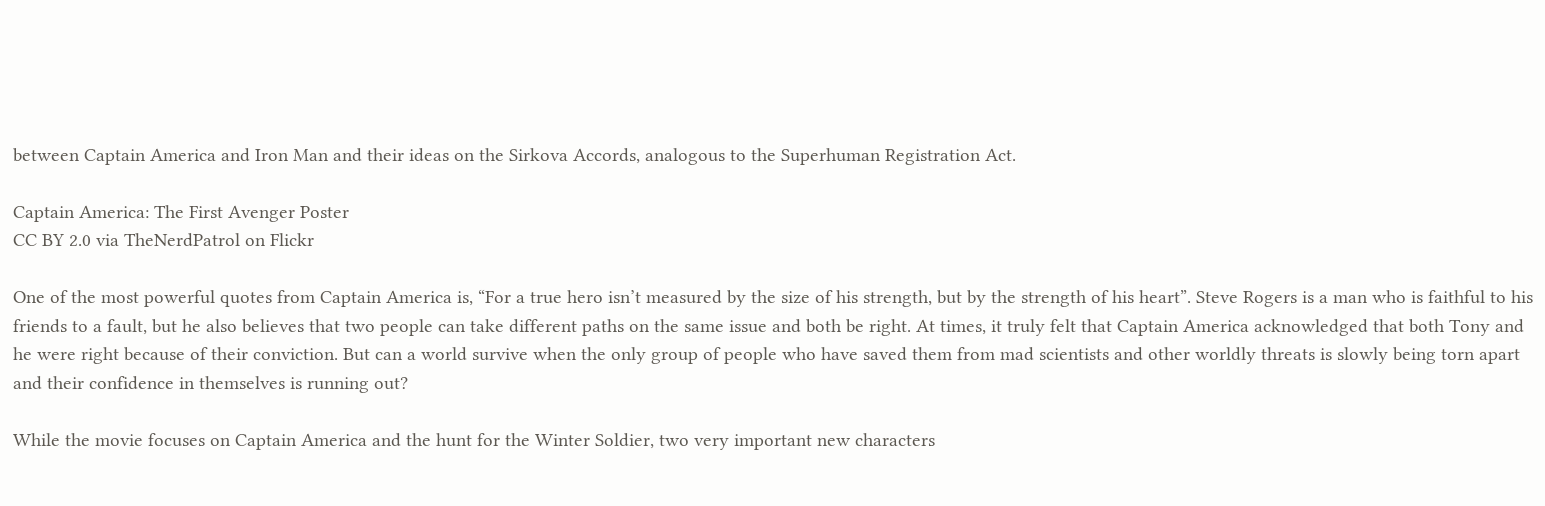between Captain America and Iron Man and their ideas on the Sirkova Accords, analogous to the Superhuman Registration Act.

Captain America: The First Avenger Poster
CC BY 2.0 via TheNerdPatrol on Flickr

One of the most powerful quotes from Captain America is, “For a true hero isn’t measured by the size of his strength, but by the strength of his heart”. Steve Rogers is a man who is faithful to his friends to a fault, but he also believes that two people can take different paths on the same issue and both be right. At times, it truly felt that Captain America acknowledged that both Tony and he were right because of their conviction. But can a world survive when the only group of people who have saved them from mad scientists and other worldly threats is slowly being torn apart and their confidence in themselves is running out?

While the movie focuses on Captain America and the hunt for the Winter Soldier, two very important new characters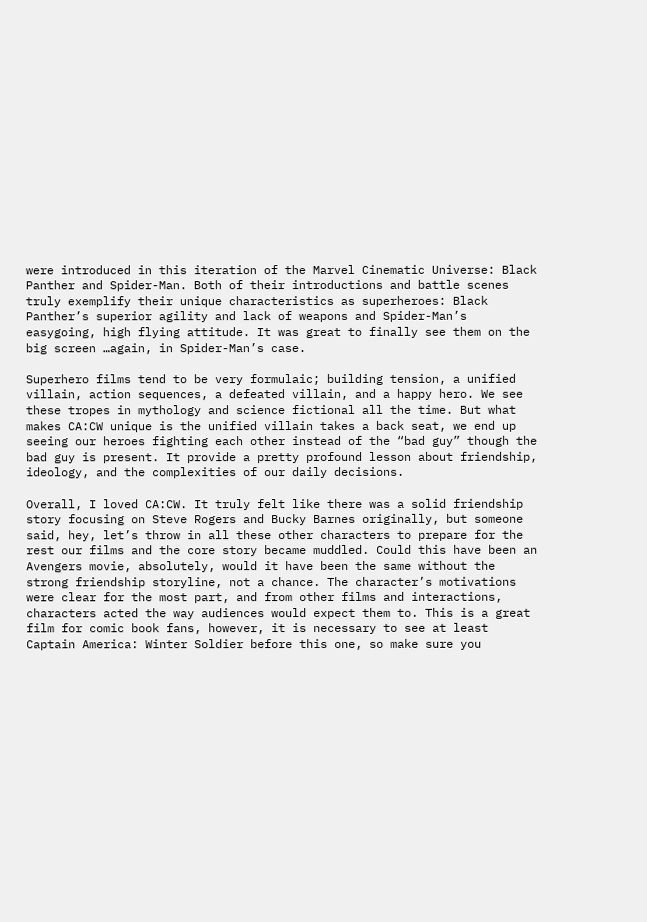were introduced in this iteration of the Marvel Cinematic Universe: Black Panther and Spider-Man. Both of their introductions and battle scenes truly exemplify their unique characteristics as superheroes: Black Panther’s superior agility and lack of weapons and Spider-Man’s easygoing, high flying attitude. It was great to finally see them on the big screen …again, in Spider-Man’s case.

Superhero films tend to be very formulaic; building tension, a unified villain, action sequences, a defeated villain, and a happy hero. We see these tropes in mythology and science fictional all the time. But what makes CA:CW unique is the unified villain takes a back seat, we end up seeing our heroes fighting each other instead of the “bad guy” though the bad guy is present. It provide a pretty profound lesson about friendship, ideology, and the complexities of our daily decisions.

Overall, I loved CA:CW. It truly felt like there was a solid friendship story focusing on Steve Rogers and Bucky Barnes originally, but someone said, hey, let’s throw in all these other characters to prepare for the rest our films and the core story became muddled. Could this have been an Avengers movie, absolutely, would it have been the same without the strong friendship storyline, not a chance. The character’s motivations were clear for the most part, and from other films and interactions, characters acted the way audiences would expect them to. This is a great film for comic book fans, however, it is necessary to see at least Captain America: Winter Soldier before this one, so make sure you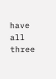have all three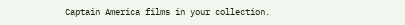Captain America films in your collection.